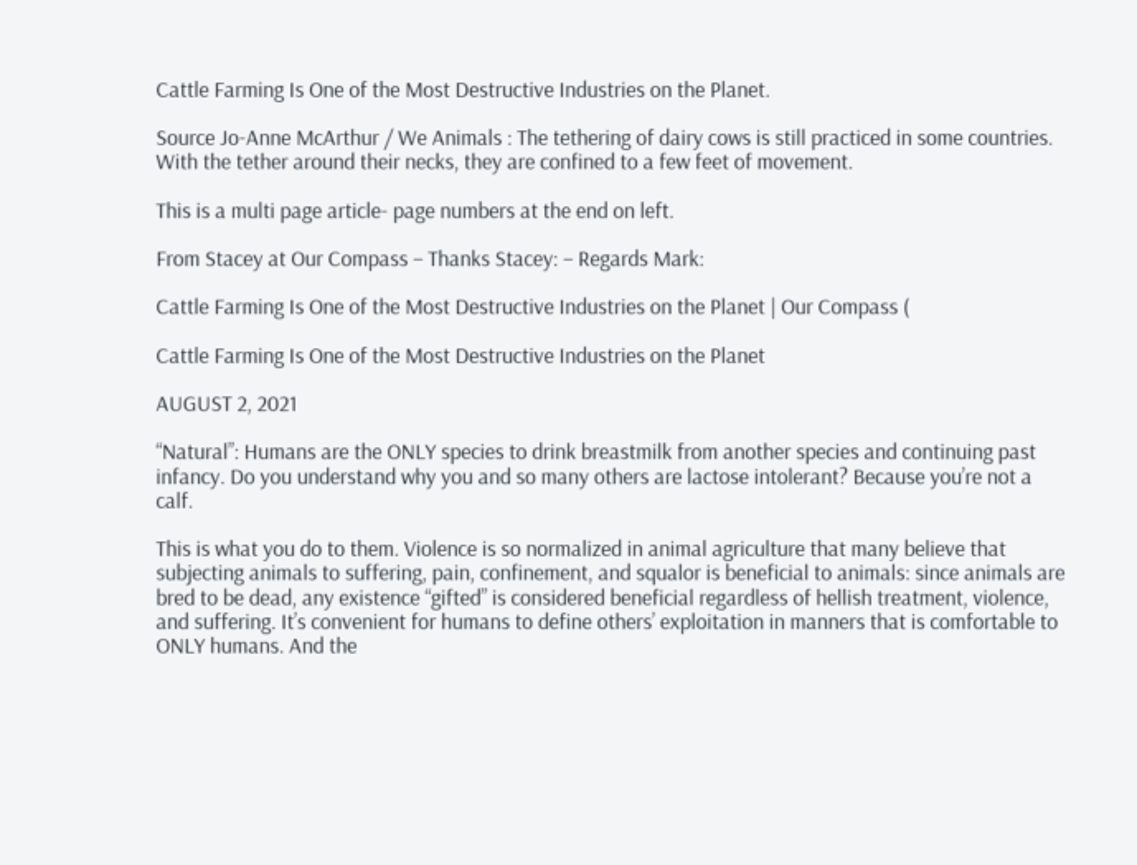Cattle Farming Is One of the Most Destructive Industries on the Planet.

Source Jo-Anne McArthur / We Animals : The tethering of dairy cows is still practiced in some countries. With the tether around their necks, they are confined to a few feet of movement.

This is a multi page article- page numbers at the end on left.

From Stacey at Our Compass – Thanks Stacey: – Regards Mark:

Cattle Farming Is One of the Most Destructive Industries on the Planet | Our Compass (

Cattle Farming Is One of the Most Destructive Industries on the Planet

AUGUST 2, 2021

“Natural”: Humans are the ONLY species to drink breastmilk from another species and continuing past infancy. Do you understand why you and so many others are lactose intolerant? Because you’re not a calf.

This is what you do to them. Violence is so normalized in animal agriculture that many believe that subjecting animals to suffering, pain, confinement, and squalor is beneficial to animals: since animals are bred to be dead, any existence “gifted” is considered beneficial regardless of hellish treatment, violence, and suffering. It’s convenient for humans to define others’ exploitation in manners that is comfortable to ONLY humans. And the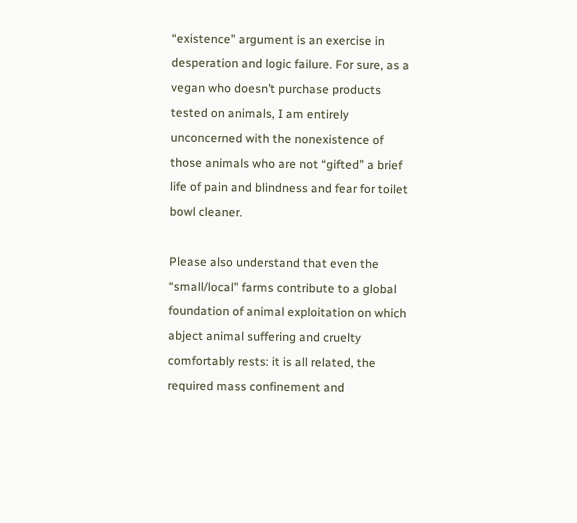“existence” argument is an exercise in desperation and logic failure. For sure, as a vegan who doesn’t purchase products tested on animals, I am entirely unconcerned with the nonexistence of those animals who are not “gifted” a brief life of pain and blindness and fear for toilet bowl cleaner.

Please also understand that even the “small/local” farms contribute to a global foundation of animal exploitation on which abject animal suffering and cruelty comfortably rests: it is all related, the required mass confinement and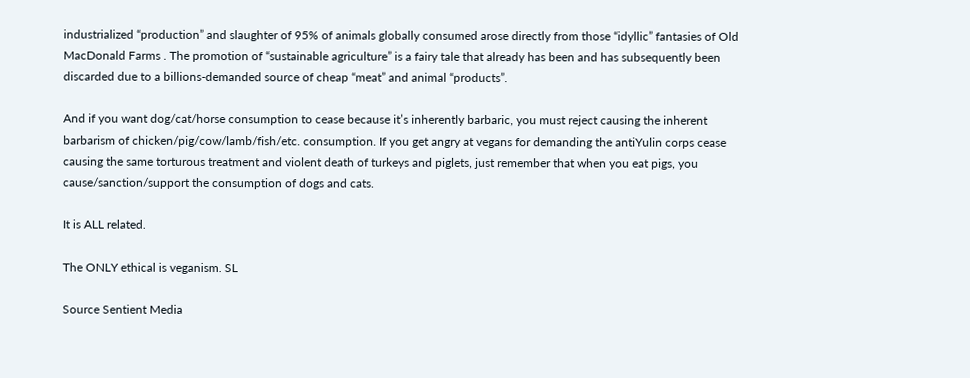industrialized “production” and slaughter of 95% of animals globally consumed arose directly from those “idyllic” fantasies of Old MacDonald Farms . The promotion of “sustainable agriculture” is a fairy tale that already has been and has subsequently been discarded due to a billions-demanded source of cheap “meat” and animal “products”.

And if you want dog/cat/horse consumption to cease because it’s inherently barbaric, you must reject causing the inherent barbarism of chicken/pig/cow/lamb/fish/etc. consumption. If you get angry at vegans for demanding the antiYulin corps cease causing the same torturous treatment and violent death of turkeys and piglets, just remember that when you eat pigs, you cause/sanction/support the consumption of dogs and cats.

It is ALL related.

The ONLY ethical is veganism. SL

Source Sentient Media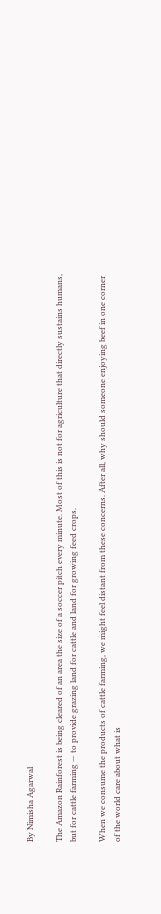By Nimisha Agarwal

The Amazon Rainforest is being cleared of an area the size of a soccer pitch every minute. Most of this is not for agriculture that directly sustains humans, but for cattle farming — to provide grazing land for cattle and land for growing feed crops.

When we consume the products of cattle farming, we might feel distant from these concerns. After all, why should someone enjoying beef in one corner of the world care about what is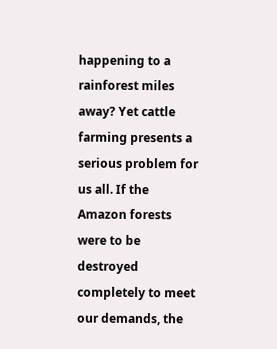happening to a rainforest miles away? Yet cattle farming presents a serious problem for us all. If the Amazon forests were to be destroyed completely to meet our demands, the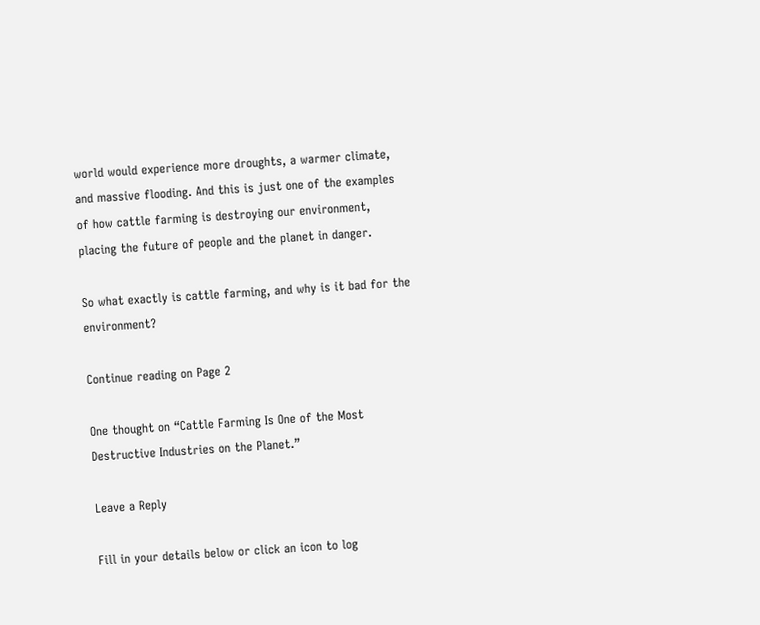world would experience more droughts, a warmer climate, and massive flooding. And this is just one of the examples of how cattle farming is destroying our environment, placing the future of people and the planet in danger.

So what exactly is cattle farming, and why is it bad for the environment?

Continue reading on Page 2

One thought on “Cattle Farming Is One of the Most Destructive Industries on the Planet.”

Leave a Reply

Fill in your details below or click an icon to log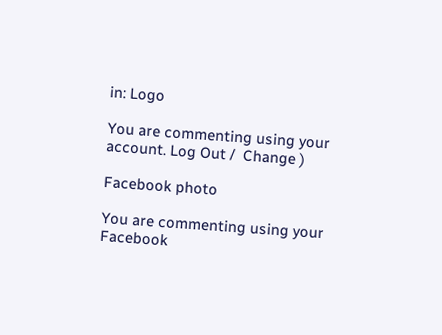in: Logo

You are commenting using your account. Log Out /  Change )

Facebook photo

You are commenting using your Facebook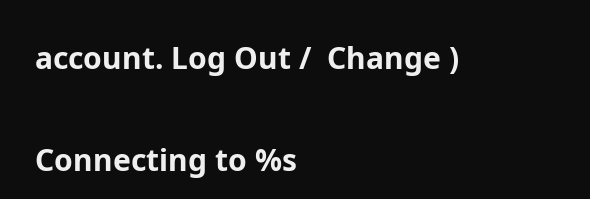account. Log Out /  Change )

Connecting to %s